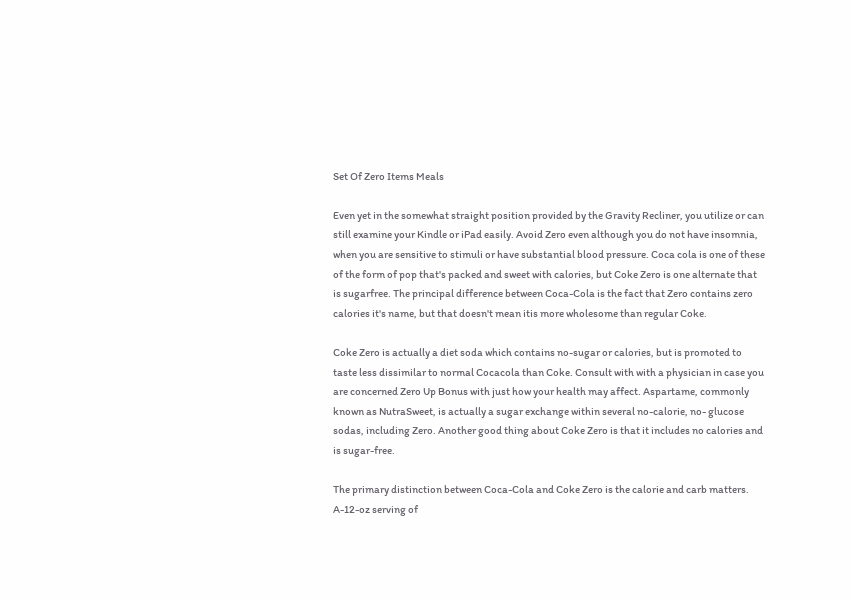Set Of Zero Items Meals

Even yet in the somewhat straight position provided by the Gravity Recliner, you utilize or can still examine your Kindle or iPad easily. Avoid Zero even although you do not have insomnia, when you are sensitive to stimuli or have substantial blood pressure. Coca cola is one of these of the form of pop that's packed and sweet with calories, but Coke Zero is one alternate that is sugarfree. The principal difference between Coca-Cola is the fact that Zero contains zero calories it's name, but that doesn't mean itis more wholesome than regular Coke.

Coke Zero is actually a diet soda which contains no-sugar or calories, but is promoted to taste less dissimilar to normal Cocacola than Coke. Consult with with a physician in case you are concerned Zero Up Bonus with just how your health may affect. Aspartame, commonly known as NutraSweet, is actually a sugar exchange within several no-calorie, no- glucose sodas, including Zero. Another good thing about Coke Zero is that it includes no calories and is sugar-free.

The primary distinction between Coca-Cola and Coke Zero is the calorie and carb matters. A-12-oz serving of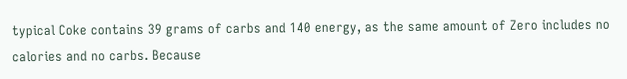typical Coke contains 39 grams of carbs and 140 energy, as the same amount of Zero includes no calories and no carbs. Because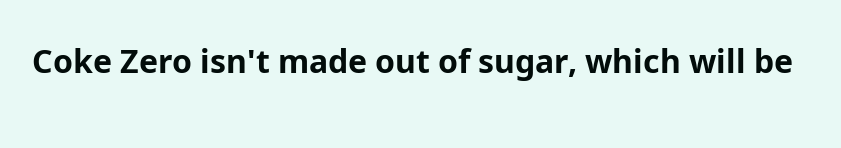Coke Zero isn't made out of sugar, which will be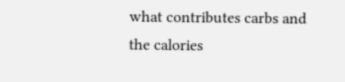what contributes carbs and the calories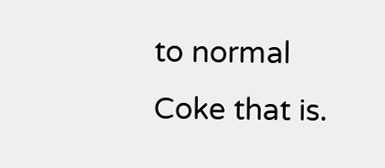to normal Coke that is.